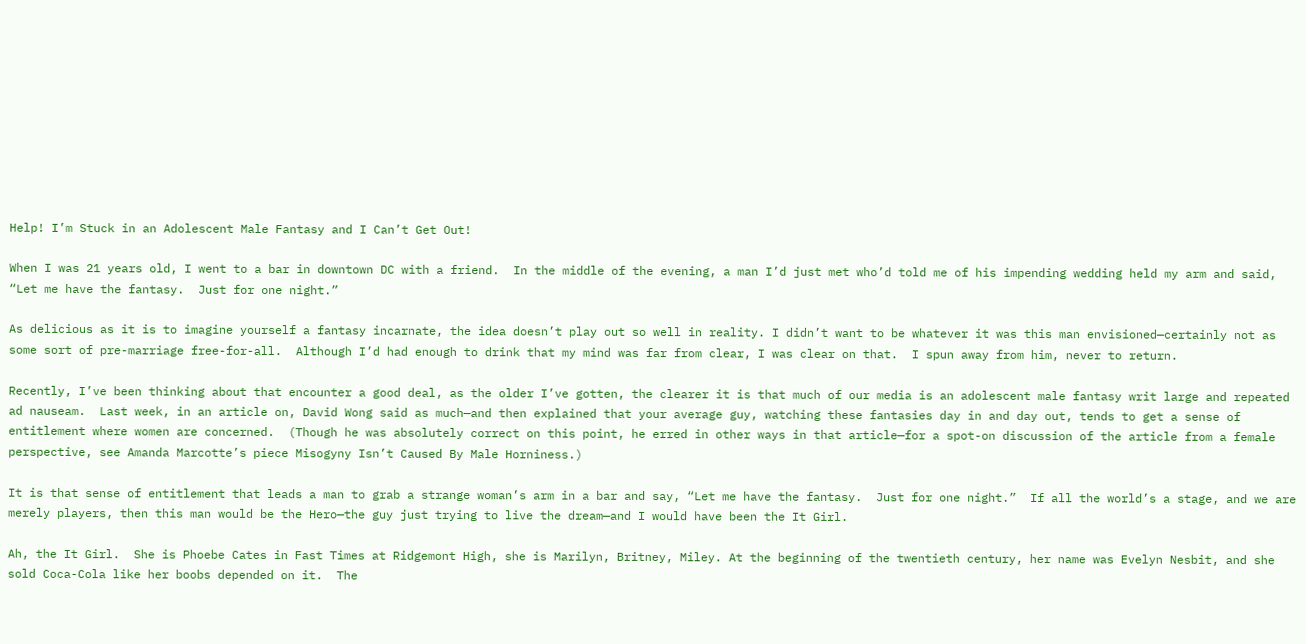Help! I’m Stuck in an Adolescent Male Fantasy and I Can’t Get Out!

When I was 21 years old, I went to a bar in downtown DC with a friend.  In the middle of the evening, a man I’d just met who’d told me of his impending wedding held my arm and said, “Let me have the fantasy.  Just for one night.”

As delicious as it is to imagine yourself a fantasy incarnate, the idea doesn’t play out so well in reality. I didn’t want to be whatever it was this man envisioned—certainly not as some sort of pre-marriage free-for-all.  Although I’d had enough to drink that my mind was far from clear, I was clear on that.  I spun away from him, never to return.

Recently, I’ve been thinking about that encounter a good deal, as the older I’ve gotten, the clearer it is that much of our media is an adolescent male fantasy writ large and repeated ad nauseam.  Last week, in an article on, David Wong said as much—and then explained that your average guy, watching these fantasies day in and day out, tends to get a sense of entitlement where women are concerned.  (Though he was absolutely correct on this point, he erred in other ways in that article—for a spot-on discussion of the article from a female perspective, see Amanda Marcotte’s piece Misogyny Isn’t Caused By Male Horniness.)

It is that sense of entitlement that leads a man to grab a strange woman’s arm in a bar and say, “Let me have the fantasy.  Just for one night.”  If all the world’s a stage, and we are merely players, then this man would be the Hero—the guy just trying to live the dream—and I would have been the It Girl.

Ah, the It Girl.  She is Phoebe Cates in Fast Times at Ridgemont High, she is Marilyn, Britney, Miley. At the beginning of the twentieth century, her name was Evelyn Nesbit, and she sold Coca-Cola like her boobs depended on it.  The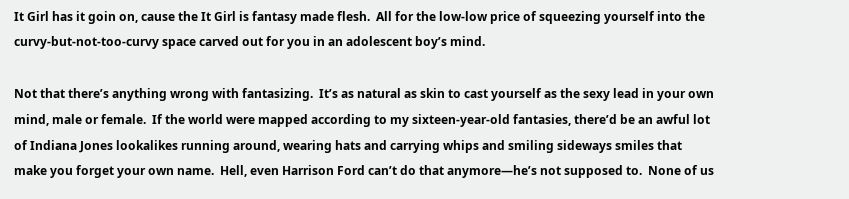It Girl has it goin on, cause the It Girl is fantasy made flesh.  All for the low-low price of squeezing yourself into the curvy-but-not-too-curvy space carved out for you in an adolescent boy’s mind.

Not that there’s anything wrong with fantasizing.  It’s as natural as skin to cast yourself as the sexy lead in your own mind, male or female.  If the world were mapped according to my sixteen-year-old fantasies, there’d be an awful lot of Indiana Jones lookalikes running around, wearing hats and carrying whips and smiling sideways smiles that make you forget your own name.  Hell, even Harrison Ford can’t do that anymore—he’s not supposed to.  None of us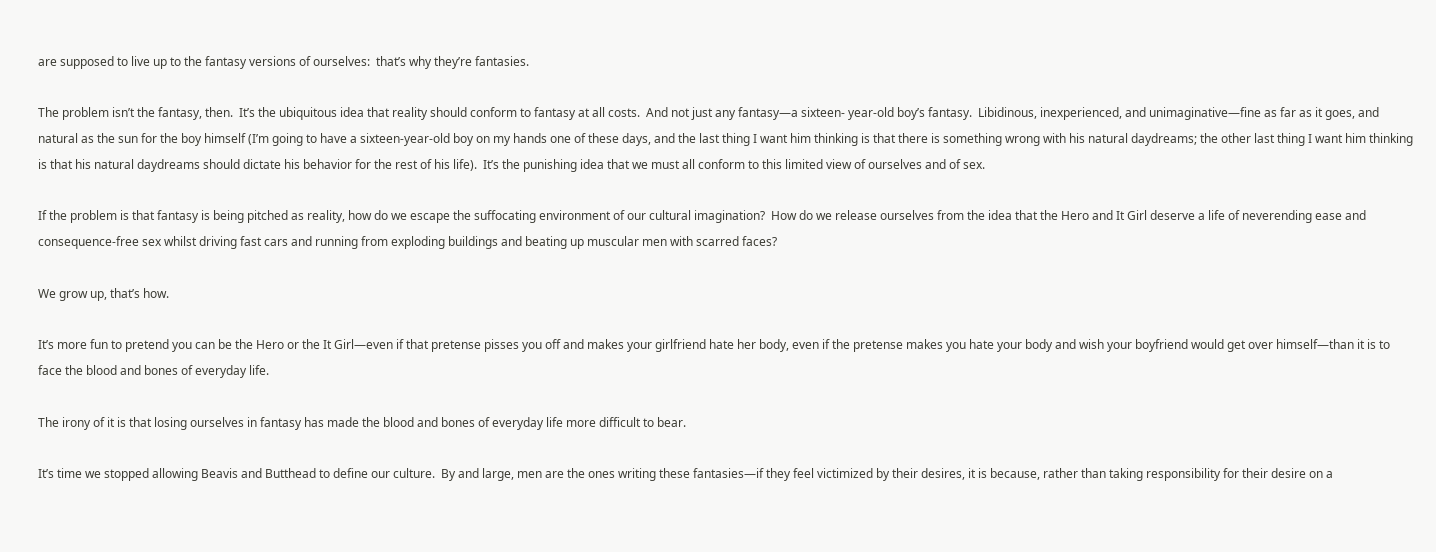are supposed to live up to the fantasy versions of ourselves:  that’s why they’re fantasies.

The problem isn’t the fantasy, then.  It’s the ubiquitous idea that reality should conform to fantasy at all costs.  And not just any fantasy—a sixteen- year-old boy’s fantasy.  Libidinous, inexperienced, and unimaginative—fine as far as it goes, and natural as the sun for the boy himself (I’m going to have a sixteen-year-old boy on my hands one of these days, and the last thing I want him thinking is that there is something wrong with his natural daydreams; the other last thing I want him thinking is that his natural daydreams should dictate his behavior for the rest of his life).  It’s the punishing idea that we must all conform to this limited view of ourselves and of sex.

If the problem is that fantasy is being pitched as reality, how do we escape the suffocating environment of our cultural imagination?  How do we release ourselves from the idea that the Hero and It Girl deserve a life of neverending ease and consequence-free sex whilst driving fast cars and running from exploding buildings and beating up muscular men with scarred faces?

We grow up, that’s how.

It’s more fun to pretend you can be the Hero or the It Girl—even if that pretense pisses you off and makes your girlfriend hate her body, even if the pretense makes you hate your body and wish your boyfriend would get over himself—than it is to face the blood and bones of everyday life.

The irony of it is that losing ourselves in fantasy has made the blood and bones of everyday life more difficult to bear.

It’s time we stopped allowing Beavis and Butthead to define our culture.  By and large, men are the ones writing these fantasies—if they feel victimized by their desires, it is because, rather than taking responsibility for their desire on a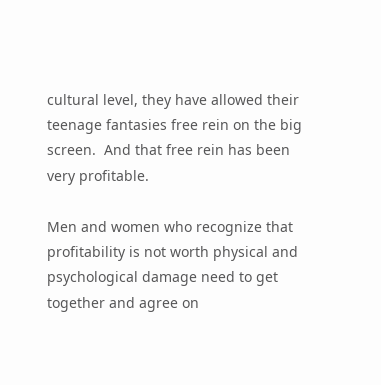cultural level, they have allowed their teenage fantasies free rein on the big screen.  And that free rein has been very profitable.

Men and women who recognize that profitability is not worth physical and psychological damage need to get together and agree on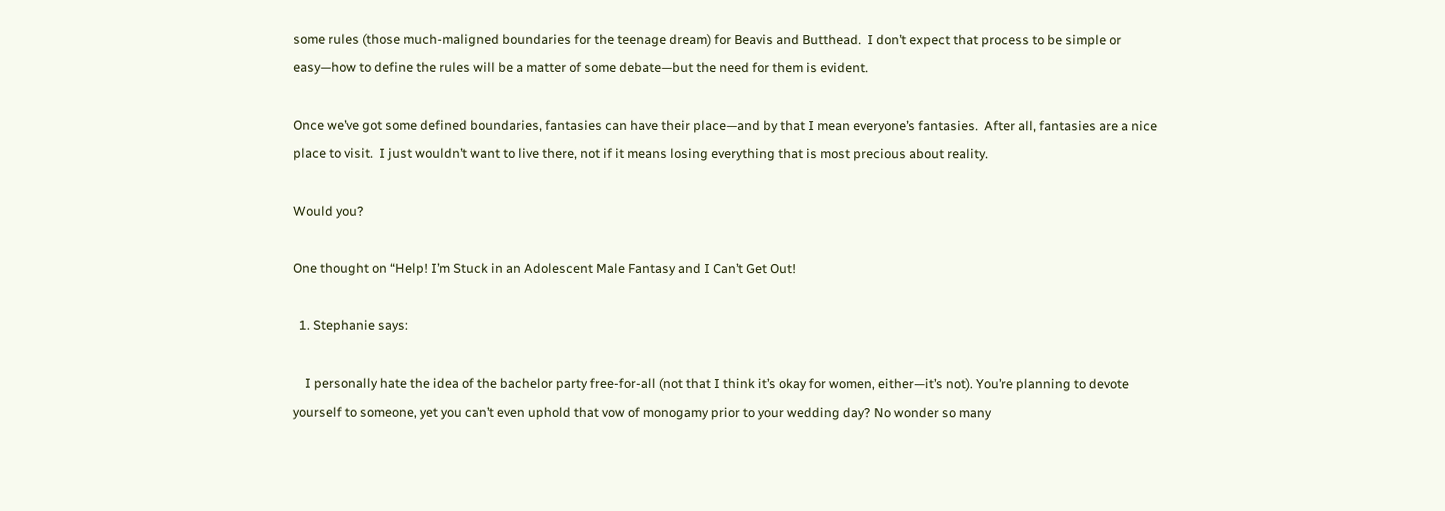some rules (those much-maligned boundaries for the teenage dream) for Beavis and Butthead.  I don’t expect that process to be simple or easy—how to define the rules will be a matter of some debate—but the need for them is evident.

Once we’ve got some defined boundaries, fantasies can have their place—and by that I mean everyone’s fantasies.  After all, fantasies are a nice place to visit.  I just wouldn’t want to live there, not if it means losing everything that is most precious about reality.

Would you?

One thought on “Help! I’m Stuck in an Adolescent Male Fantasy and I Can’t Get Out!

  1. Stephanie says:

    I personally hate the idea of the bachelor party free-for-all (not that I think it’s okay for women, either—it’s not). You’re planning to devote yourself to someone, yet you can’t even uphold that vow of monogamy prior to your wedding day? No wonder so many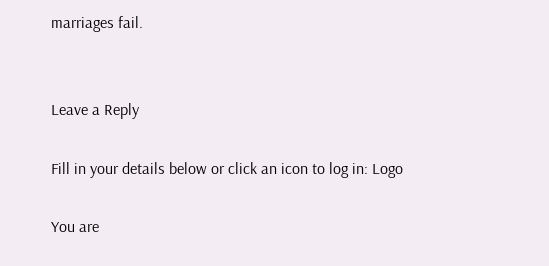marriages fail.


Leave a Reply

Fill in your details below or click an icon to log in: Logo

You are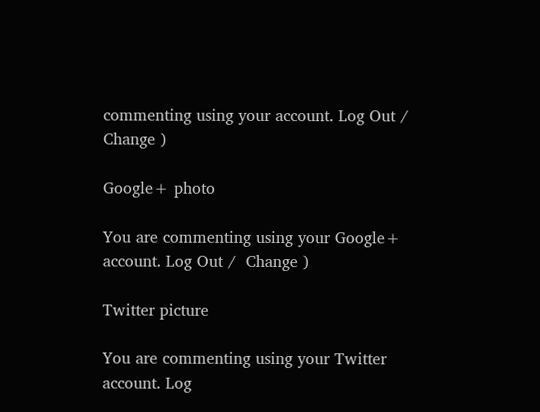commenting using your account. Log Out /  Change )

Google+ photo

You are commenting using your Google+ account. Log Out /  Change )

Twitter picture

You are commenting using your Twitter account. Log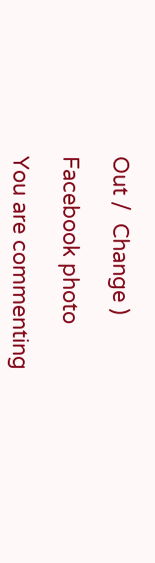Out /  Change )

Facebook photo

You are commenting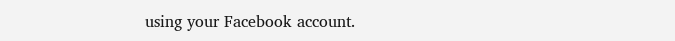using your Facebook account.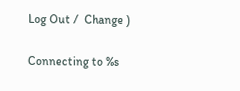Log Out /  Change )

Connecting to %s